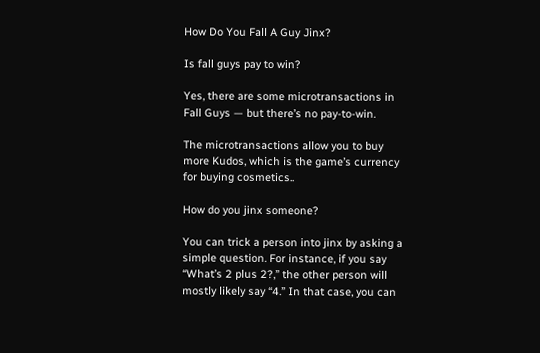How Do You Fall A Guy Jinx?

Is fall guys pay to win?

Yes, there are some microtransactions in Fall Guys — but there’s no pay-to-win.

The microtransactions allow you to buy more Kudos, which is the game’s currency for buying cosmetics..

How do you jinx someone?

You can trick a person into jinx by asking a simple question. For instance, if you say “What’s 2 plus 2?,” the other person will mostly likely say “4.” In that case, you can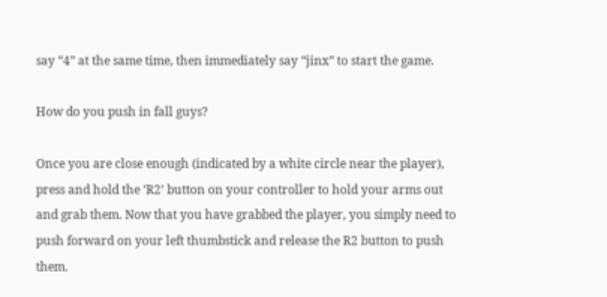say “4” at the same time, then immediately say “jinx” to start the game.

How do you push in fall guys?

Once you are close enough (indicated by a white circle near the player), press and hold the ‘R2’ button on your controller to hold your arms out and grab them. Now that you have grabbed the player, you simply need to push forward on your left thumbstick and release the R2 button to push them.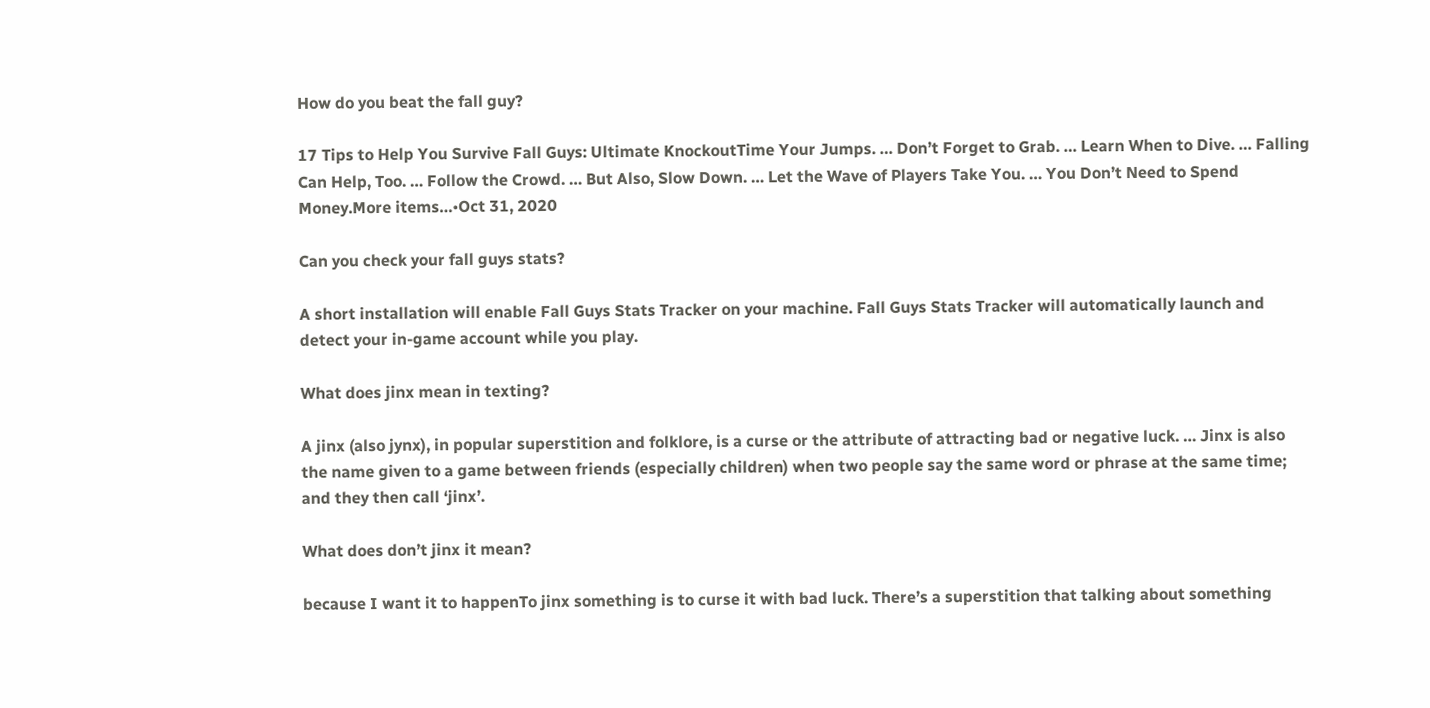How do you beat the fall guy?

17 Tips to Help You Survive Fall Guys: Ultimate KnockoutTime Your Jumps. … Don’t Forget to Grab. … Learn When to Dive. … Falling Can Help, Too. … Follow the Crowd. … But Also, Slow Down. … Let the Wave of Players Take You. … You Don’t Need to Spend Money.More items…•Oct 31, 2020

Can you check your fall guys stats?

A short installation will enable Fall Guys Stats Tracker on your machine. Fall Guys Stats Tracker will automatically launch and detect your in-game account while you play.

What does jinx mean in texting?

A jinx (also jynx), in popular superstition and folklore, is a curse or the attribute of attracting bad or negative luck. … Jinx is also the name given to a game between friends (especially children) when two people say the same word or phrase at the same time; and they then call ‘jinx’.

What does don’t jinx it mean?

because I want it to happenTo jinx something is to curse it with bad luck. There’s a superstition that talking about something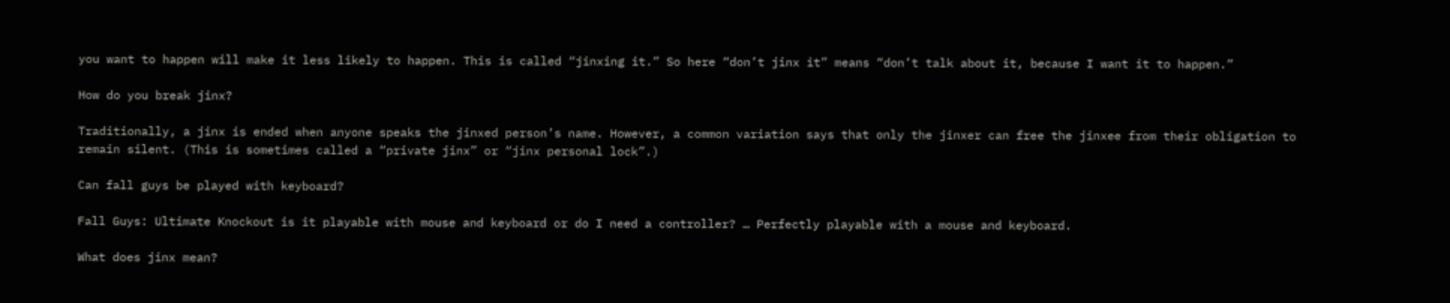you want to happen will make it less likely to happen. This is called “jinxing it.” So here “don’t jinx it” means “don’t talk about it, because I want it to happen.”

How do you break jinx?

Traditionally, a jinx is ended when anyone speaks the jinxed person’s name. However, a common variation says that only the jinxer can free the jinxee from their obligation to remain silent. (This is sometimes called a “private jinx” or “jinx personal lock”.)

Can fall guys be played with keyboard?

Fall Guys: Ultimate Knockout is it playable with mouse and keyboard or do I need a controller? … Perfectly playable with a mouse and keyboard.

What does jinx mean?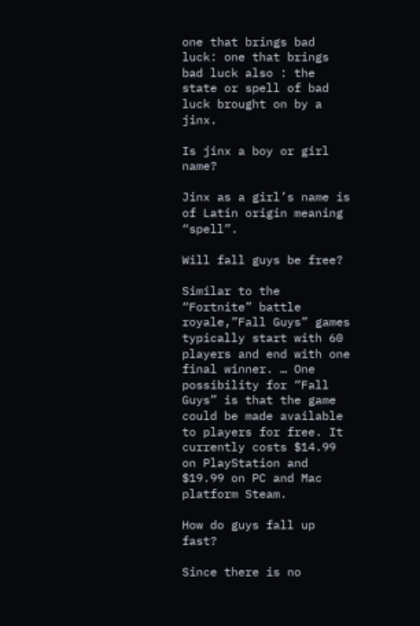one that brings bad luck: one that brings bad luck also : the state or spell of bad luck brought on by a jinx.

Is jinx a boy or girl name?

Jinx as a girl’s name is of Latin origin meaning “spell”.

Will fall guys be free?

Similar to the “Fortnite” battle royale,”Fall Guys” games typically start with 60 players and end with one final winner. … One possibility for “Fall Guys” is that the game could be made available to players for free. It currently costs $14.99 on PlayStation and $19.99 on PC and Mac platform Steam.

How do guys fall up fast?

Since there is no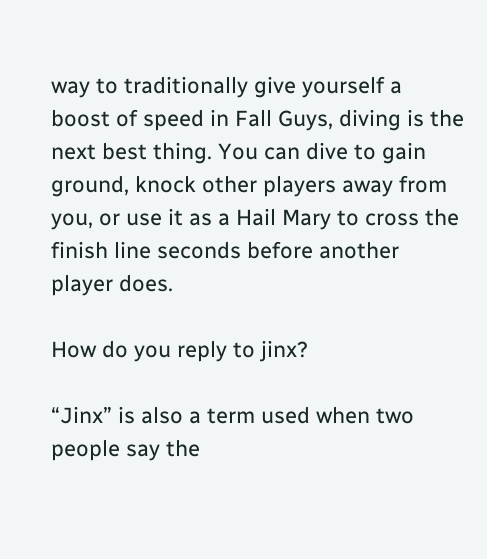way to traditionally give yourself a boost of speed in Fall Guys, diving is the next best thing. You can dive to gain ground, knock other players away from you, or use it as a Hail Mary to cross the finish line seconds before another player does.

How do you reply to jinx?

“Jinx” is also a term used when two people say the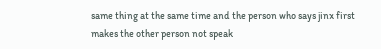same thing at the same time and the person who says jinx first makes the other person not speak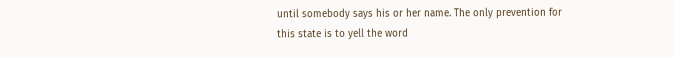until somebody says his or her name. The only prevention for this state is to yell the word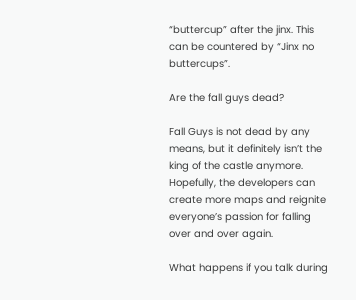“buttercup” after the jinx. This can be countered by “Jinx no buttercups”.

Are the fall guys dead?

Fall Guys is not dead by any means, but it definitely isn’t the king of the castle anymore. Hopefully, the developers can create more maps and reignite everyone’s passion for falling over and over again.

What happens if you talk during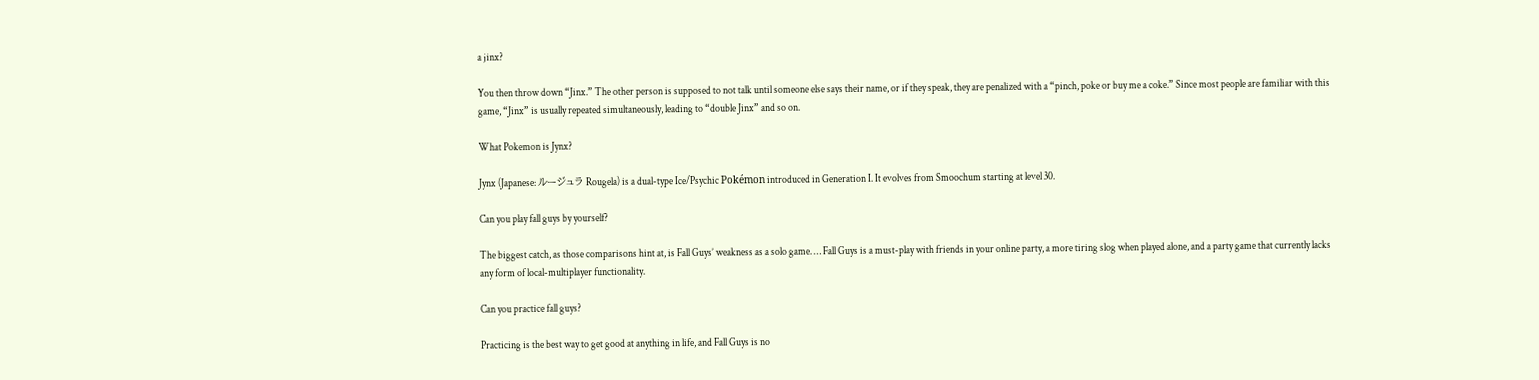a jinx?

You then throw down “Jinx.” The other person is supposed to not talk until someone else says their name, or if they speak, they are penalized with a “pinch, poke or buy me a coke.” Since most people are familiar with this game, “Jinx” is usually repeated simultaneously, leading to “double Jinx” and so on.

What Pokemon is Jynx?

Jynx (Japanese: ルージュラ Rougela) is a dual-type Ice/Psychic Pokémon introduced in Generation I. It evolves from Smoochum starting at level 30.

Can you play fall guys by yourself?

The biggest catch, as those comparisons hint at, is Fall Guys’ weakness as a solo game. … Fall Guys is a must-play with friends in your online party, a more tiring slog when played alone, and a party game that currently lacks any form of local-multiplayer functionality.

Can you practice fall guys?

Practicing is the best way to get good at anything in life, and Fall Guys is no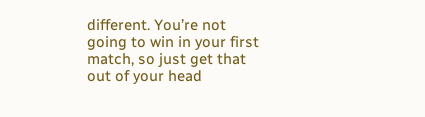different. You’re not going to win in your first match, so just get that out of your head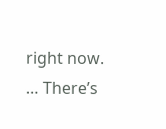right now. … There’s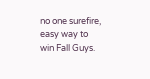no one surefire, easy way to win Fall Guys.